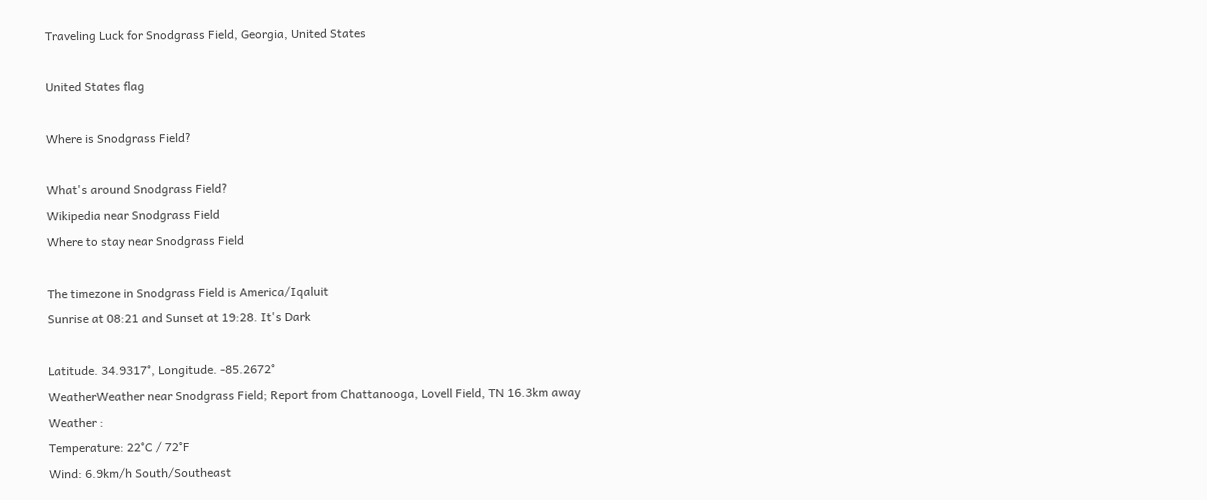Traveling Luck for Snodgrass Field, Georgia, United States

United States flag

Where is Snodgrass Field?

What's around Snodgrass Field?
Wikipedia near Snodgrass Field
Where to stay near Snodgrass Field

The timezone in Snodgrass Field is America/Iqaluit
Sunrise at 08:21 and Sunset at 19:28. It's Dark

Latitude. 34.9317°, Longitude. -85.2672°
WeatherWeather near Snodgrass Field; Report from Chattanooga, Lovell Field, TN 16.3km away
Weather :
Temperature: 22°C / 72°F
Wind: 6.9km/h South/Southeast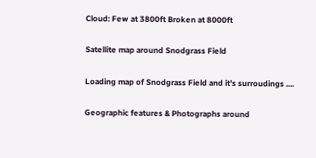Cloud: Few at 3800ft Broken at 8000ft

Satellite map around Snodgrass Field

Loading map of Snodgrass Field and it's surroudings ....

Geographic features & Photographs around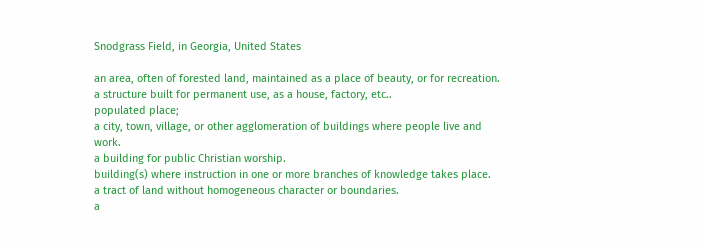Snodgrass Field, in Georgia, United States

an area, often of forested land, maintained as a place of beauty, or for recreation.
a structure built for permanent use, as a house, factory, etc..
populated place;
a city, town, village, or other agglomeration of buildings where people live and work.
a building for public Christian worship.
building(s) where instruction in one or more branches of knowledge takes place.
a tract of land without homogeneous character or boundaries.
a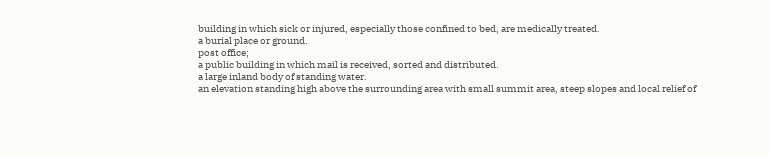building in which sick or injured, especially those confined to bed, are medically treated.
a burial place or ground.
post office;
a public building in which mail is received, sorted and distributed.
a large inland body of standing water.
an elevation standing high above the surrounding area with small summit area, steep slopes and local relief of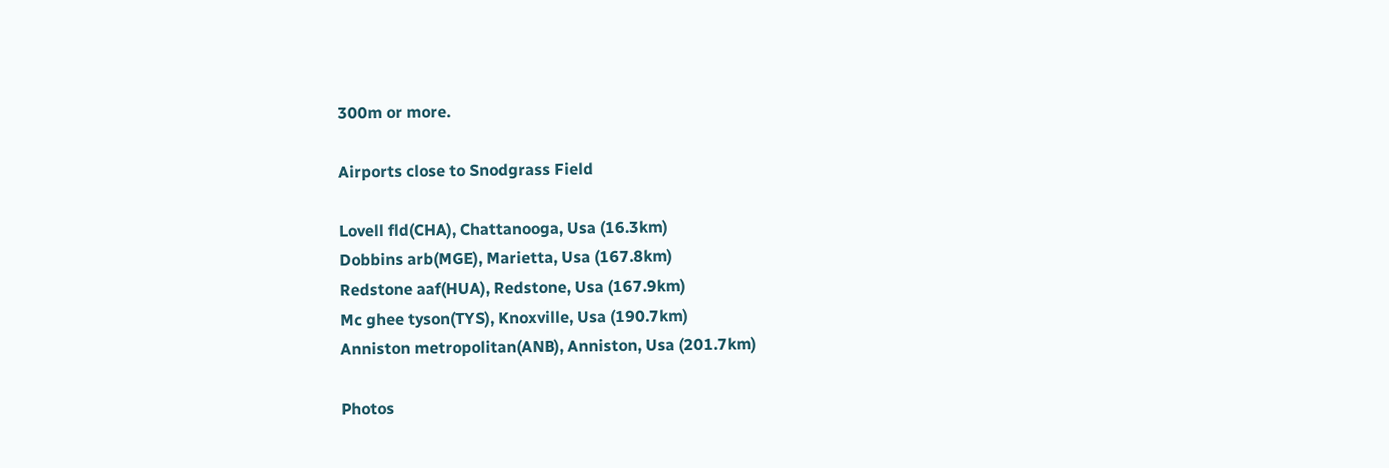300m or more.

Airports close to Snodgrass Field

Lovell fld(CHA), Chattanooga, Usa (16.3km)
Dobbins arb(MGE), Marietta, Usa (167.8km)
Redstone aaf(HUA), Redstone, Usa (167.9km)
Mc ghee tyson(TYS), Knoxville, Usa (190.7km)
Anniston metropolitan(ANB), Anniston, Usa (201.7km)

Photos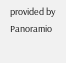provided by Panoramio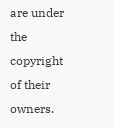are under the copyright of their owners.